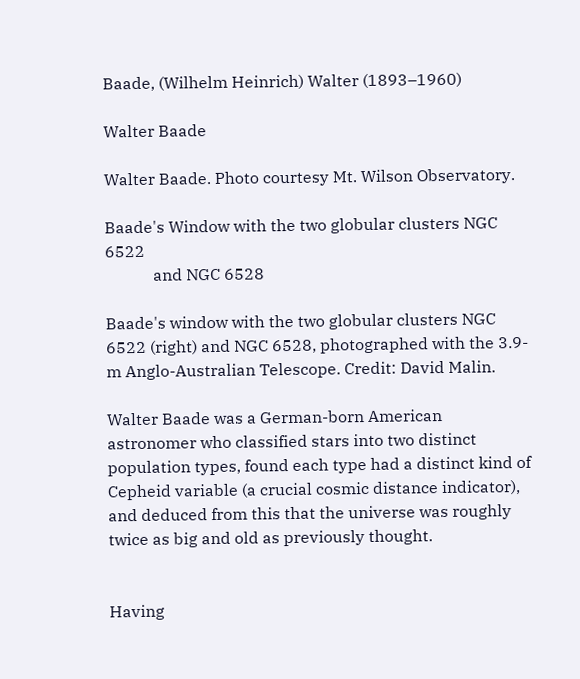Baade, (Wilhelm Heinrich) Walter (1893–1960)

Walter Baade

Walter Baade. Photo courtesy Mt. Wilson Observatory.

Baade's Window with the two globular clusters NGC 6522
            and NGC 6528

Baade's window with the two globular clusters NGC 6522 (right) and NGC 6528, photographed with the 3.9-m Anglo-Australian Telescope. Credit: David Malin.

Walter Baade was a German-born American astronomer who classified stars into two distinct population types, found each type had a distinct kind of Cepheid variable (a crucial cosmic distance indicator), and deduced from this that the universe was roughly twice as big and old as previously thought.


Having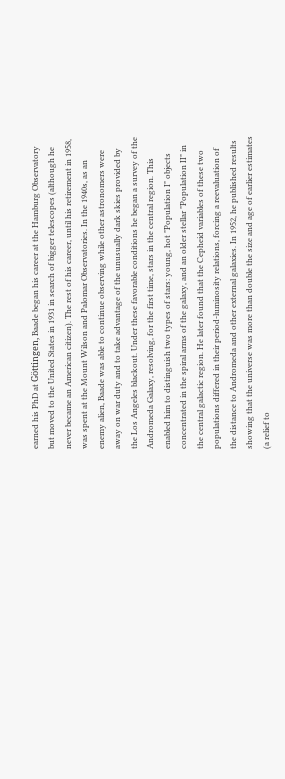earned his PhD at Göttingen, Baade began his career at the Hamburg Observatory but moved to the United States in 1931 in search of bigger telescopes (although he never became an American citizen). The rest of his career, until his retirement in 1958, was spent at the Mount Wilson and Palomar Observatories. In the 1940s, as an enemy alien, Baade was able to continue observing while other astronomers were away on war duty and to take advantage of the unusually dark skies provided by the Los Angeles blackout. Under these favorable conditions he began a survey of the Andromeda Galaxy, resolving, for the first time, stars in the central region. This enabled him to distinguish two types of stars: young, hot "Population I" objects concentrated in the spiral arms of the galaxy, and an older stellar "Population II" in the central galactic region. He later found that the Cepheid variables of these two populations differed in their period-luminosity relations, forcing a reevaluation of the distance to Andromeda and other external galaxies. In 1952, he published results showing that the universe was more than double the size and age of earlier estimates (a relief to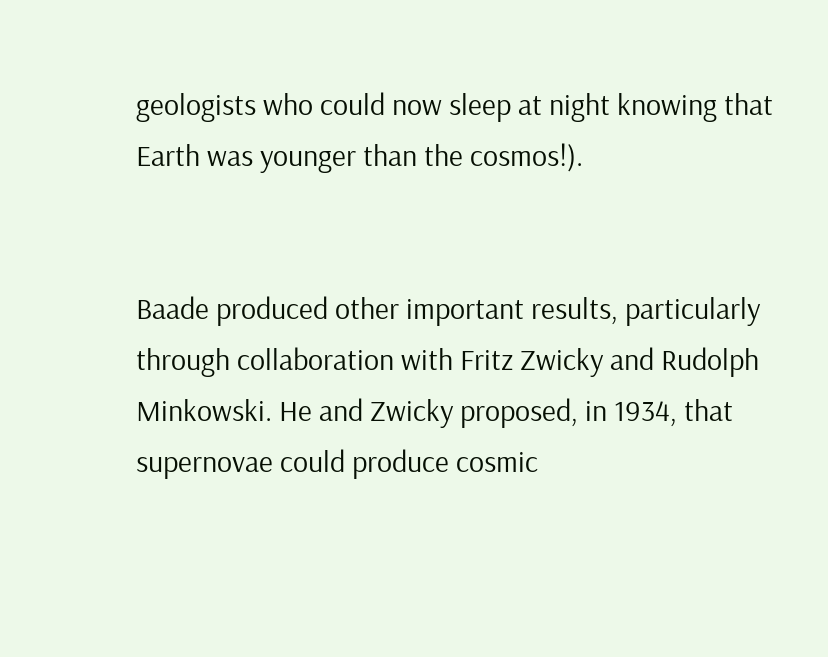geologists who could now sleep at night knowing that Earth was younger than the cosmos!).


Baade produced other important results, particularly through collaboration with Fritz Zwicky and Rudolph Minkowski. He and Zwicky proposed, in 1934, that supernovae could produce cosmic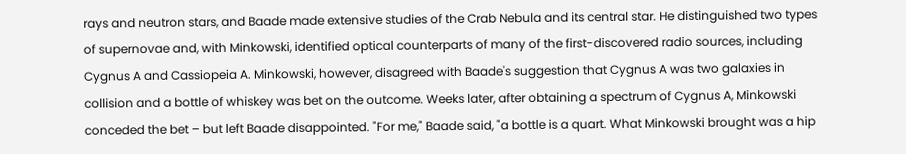rays and neutron stars, and Baade made extensive studies of the Crab Nebula and its central star. He distinguished two types of supernovae and, with Minkowski, identified optical counterparts of many of the first-discovered radio sources, including Cygnus A and Cassiopeia A. Minkowski, however, disagreed with Baade's suggestion that Cygnus A was two galaxies in collision and a bottle of whiskey was bet on the outcome. Weeks later, after obtaining a spectrum of Cygnus A, Minkowski conceded the bet – but left Baade disappointed. "For me," Baade said, "a bottle is a quart. What Minkowski brought was a hip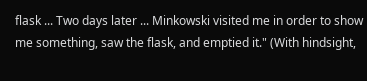flask ... Two days later ... Minkowski visited me in order to show me something, saw the flask, and emptied it." (With hindsight,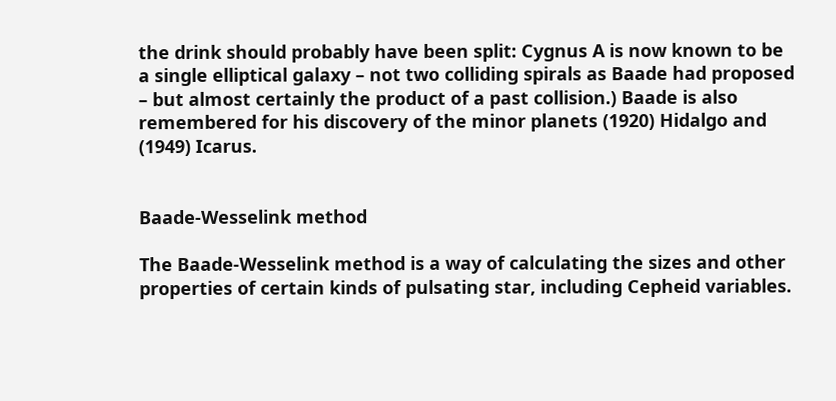the drink should probably have been split: Cygnus A is now known to be a single elliptical galaxy – not two colliding spirals as Baade had proposed – but almost certainly the product of a past collision.) Baade is also remembered for his discovery of the minor planets (1920) Hidalgo and (1949) Icarus.


Baade-Wesselink method

The Baade-Wesselink method is a way of calculating the sizes and other properties of certain kinds of pulsating star, including Cepheid variables.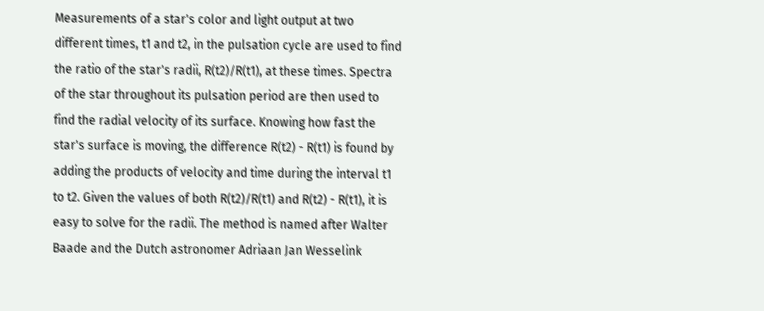Measurements of a star's color and light output at two different times, t1 and t2, in the pulsation cycle are used to find the ratio of the star's radii, R(t2)/R(t1), at these times. Spectra of the star throughout its pulsation period are then used to find the radial velocity of its surface. Knowing how fast the star's surface is moving, the difference R(t2) - R(t1) is found by adding the products of velocity and time during the interval t1 to t2. Given the values of both R(t2)/R(t1) and R(t2) - R(t1), it is easy to solve for the radii. The method is named after Walter Baade and the Dutch astronomer Adriaan Jan Wesselink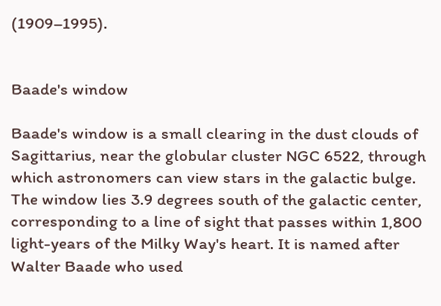(1909–1995).


Baade's window

Baade's window is a small clearing in the dust clouds of Sagittarius, near the globular cluster NGC 6522, through which astronomers can view stars in the galactic bulge. The window lies 3.9 degrees south of the galactic center, corresponding to a line of sight that passes within 1,800 light-years of the Milky Way's heart. It is named after Walter Baade who used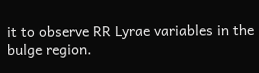it to observe RR Lyrae variables in the bulge region.